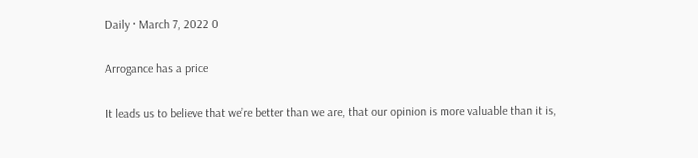Daily · March 7, 2022 0

Arrogance has a price

It leads us to believe that we’re better than we are, that our opinion is more valuable than it is,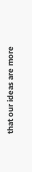that our ideas are more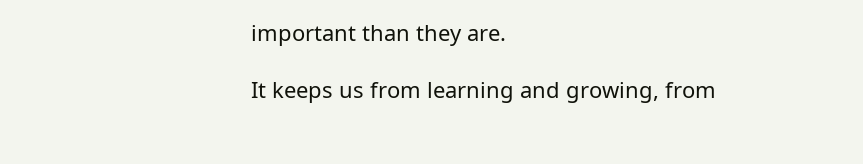important than they are.

It keeps us from learning and growing, from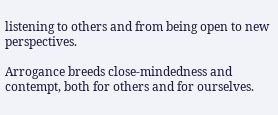listening to others and from being open to new perspectives.

Arrogance breeds close-mindedness and contempt, both for others and for ourselves.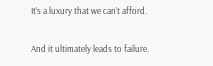It’s a luxury that we can’t afford.

And it ultimately leads to failure.